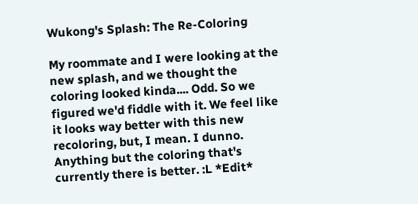Wukong's Splash: The Re-Coloring

My roommate and I were looking at the new splash, and we thought the coloring looked kinda.... Odd. So we figured we'd fiddle with it. We feel like it looks way better with this new recoloring, but, I mean. I dunno. Anything but the coloring that's currently there is better. :L *Edit*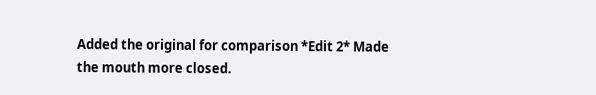Added the original for comparison *Edit 2* Made the mouth more closed.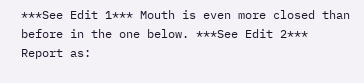***See Edit 1*** Mouth is even more closed than before in the one below. ***See Edit 2***
Report as: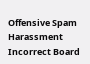Offensive Spam Harassment Incorrect Board